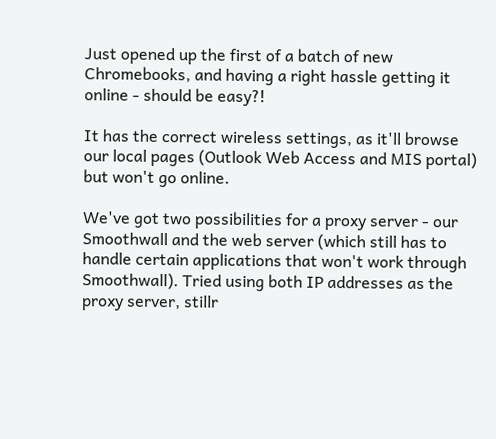Just opened up the first of a batch of new Chromebooks, and having a right hassle getting it online - should be easy?!

It has the correct wireless settings, as it'll browse our local pages (Outlook Web Access and MIS portal) but won't go online.

We've got two possibilities for a proxy server - our Smoothwall and the web server (which still has to handle certain applications that won't work through Smoothwall). Tried using both IP addresses as the proxy server, stillr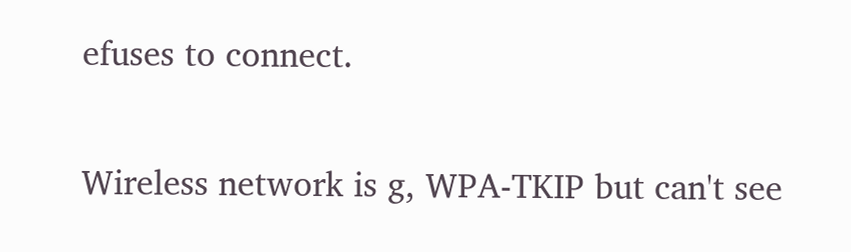efuses to connect.

Wireless network is g, WPA-TKIP but can't see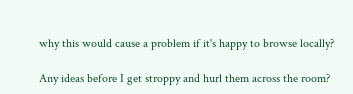why this would cause a problem if it's happy to browse locally?

Any ideas before I get stroppy and hurl them across the room?